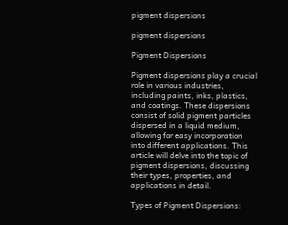pigment dispersions

pigment dispersions

Pigment Dispersions

Pigment dispersions play a crucial role in various industries, including paints, inks, plastics, and coatings. These dispersions consist of solid pigment particles dispersed in a liquid medium, allowing for easy incorporation into different applications. This article will delve into the topic of pigment dispersions, discussing their types, properties, and applications in detail.

Types of Pigment Dispersions: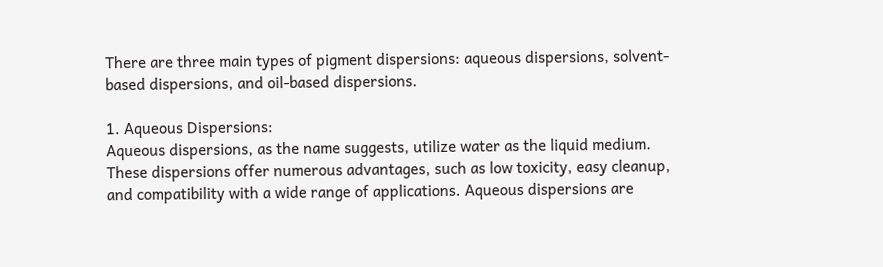There are three main types of pigment dispersions: aqueous dispersions, solvent-based dispersions, and oil-based dispersions.

1. Aqueous Dispersions:
Aqueous dispersions, as the name suggests, utilize water as the liquid medium. These dispersions offer numerous advantages, such as low toxicity, easy cleanup, and compatibility with a wide range of applications. Aqueous dispersions are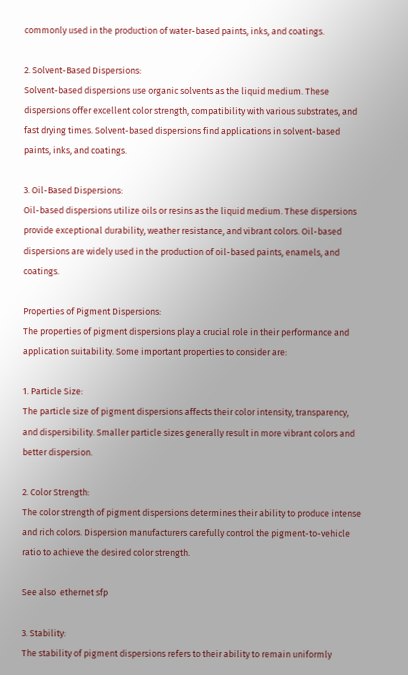commonly used in the production of water-based paints, inks, and coatings.

2. Solvent-Based Dispersions:
Solvent-based dispersions use organic solvents as the liquid medium. These dispersions offer excellent color strength, compatibility with various substrates, and fast drying times. Solvent-based dispersions find applications in solvent-based paints, inks, and coatings.

3. Oil-Based Dispersions:
Oil-based dispersions utilize oils or resins as the liquid medium. These dispersions provide exceptional durability, weather resistance, and vibrant colors. Oil-based dispersions are widely used in the production of oil-based paints, enamels, and coatings.

Properties of Pigment Dispersions:
The properties of pigment dispersions play a crucial role in their performance and application suitability. Some important properties to consider are:

1. Particle Size:
The particle size of pigment dispersions affects their color intensity, transparency, and dispersibility. Smaller particle sizes generally result in more vibrant colors and better dispersion.

2. Color Strength:
The color strength of pigment dispersions determines their ability to produce intense and rich colors. Dispersion manufacturers carefully control the pigment-to-vehicle ratio to achieve the desired color strength.

See also  ethernet sfp

3. Stability:
The stability of pigment dispersions refers to their ability to remain uniformly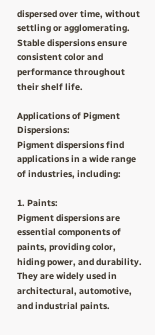dispersed over time, without settling or agglomerating. Stable dispersions ensure consistent color and performance throughout their shelf life.

Applications of Pigment Dispersions:
Pigment dispersions find applications in a wide range of industries, including:

1. Paints:
Pigment dispersions are essential components of paints, providing color, hiding power, and durability. They are widely used in architectural, automotive, and industrial paints.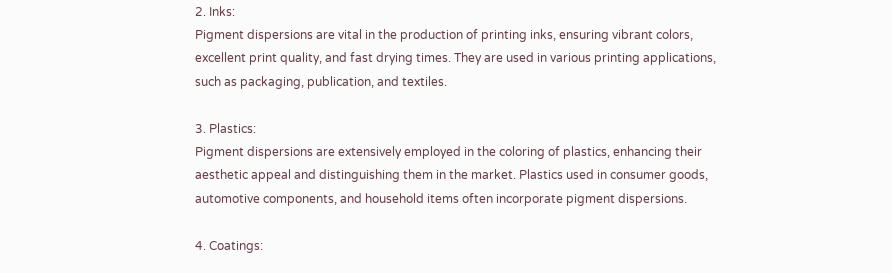2. Inks:
Pigment dispersions are vital in the production of printing inks, ensuring vibrant colors, excellent print quality, and fast drying times. They are used in various printing applications, such as packaging, publication, and textiles.

3. Plastics:
Pigment dispersions are extensively employed in the coloring of plastics, enhancing their aesthetic appeal and distinguishing them in the market. Plastics used in consumer goods, automotive components, and household items often incorporate pigment dispersions.

4. Coatings: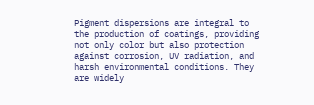Pigment dispersions are integral to the production of coatings, providing not only color but also protection against corrosion, UV radiation, and harsh environmental conditions. They are widely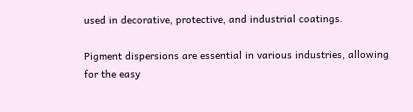used in decorative, protective, and industrial coatings.

Pigment dispersions are essential in various industries, allowing for the easy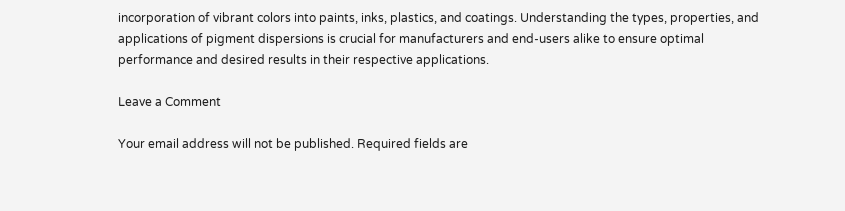incorporation of vibrant colors into paints, inks, plastics, and coatings. Understanding the types, properties, and applications of pigment dispersions is crucial for manufacturers and end-users alike to ensure optimal performance and desired results in their respective applications.

Leave a Comment

Your email address will not be published. Required fields are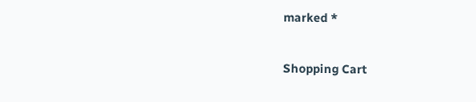marked *

Shopping Cart